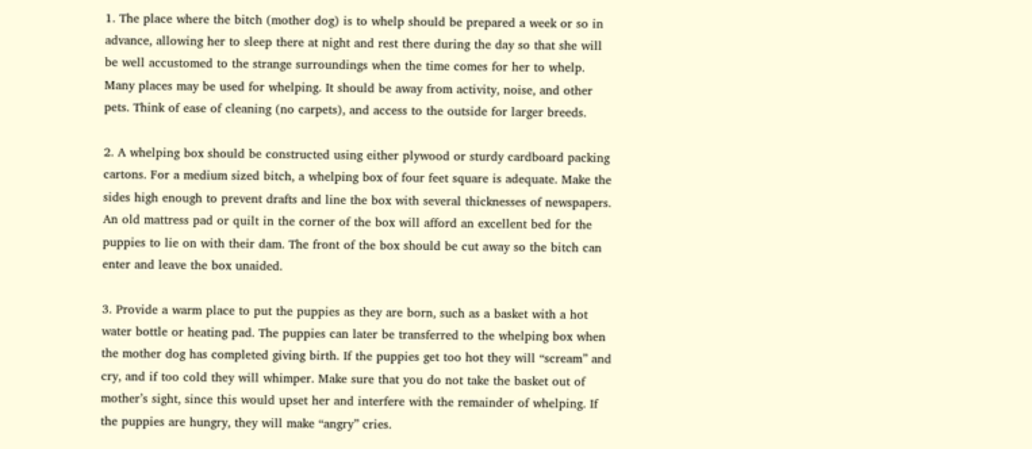1. The place where the bitch (mother dog) is to whelp should be prepared a week or so in advance, allowing her to sleep there at night and rest there during the day so that she will be well accustomed to the strange surroundings when the time comes for her to whelp. Many places may be used for whelping. It should be away from activity, noise, and other pets. Think of ease of cleaning (no carpets), and access to the outside for larger breeds.

2. A whelping box should be constructed using either plywood or sturdy cardboard packing cartons. For a medium sized bitch, a whelping box of four feet square is adequate. Make the sides high enough to prevent drafts and line the box with several thicknesses of newspapers. An old mattress pad or quilt in the corner of the box will afford an excellent bed for the puppies to lie on with their dam. The front of the box should be cut away so the bitch can enter and leave the box unaided.

3. Provide a warm place to put the puppies as they are born, such as a basket with a hot water bottle or heating pad. The puppies can later be transferred to the whelping box when the mother dog has completed giving birth. If the puppies get too hot they will “scream” and cry, and if too cold they will whimper. Make sure that you do not take the basket out of mother’s sight, since this would upset her and interfere with the remainder of whelping. If the puppies are hungry, they will make “angry” cries.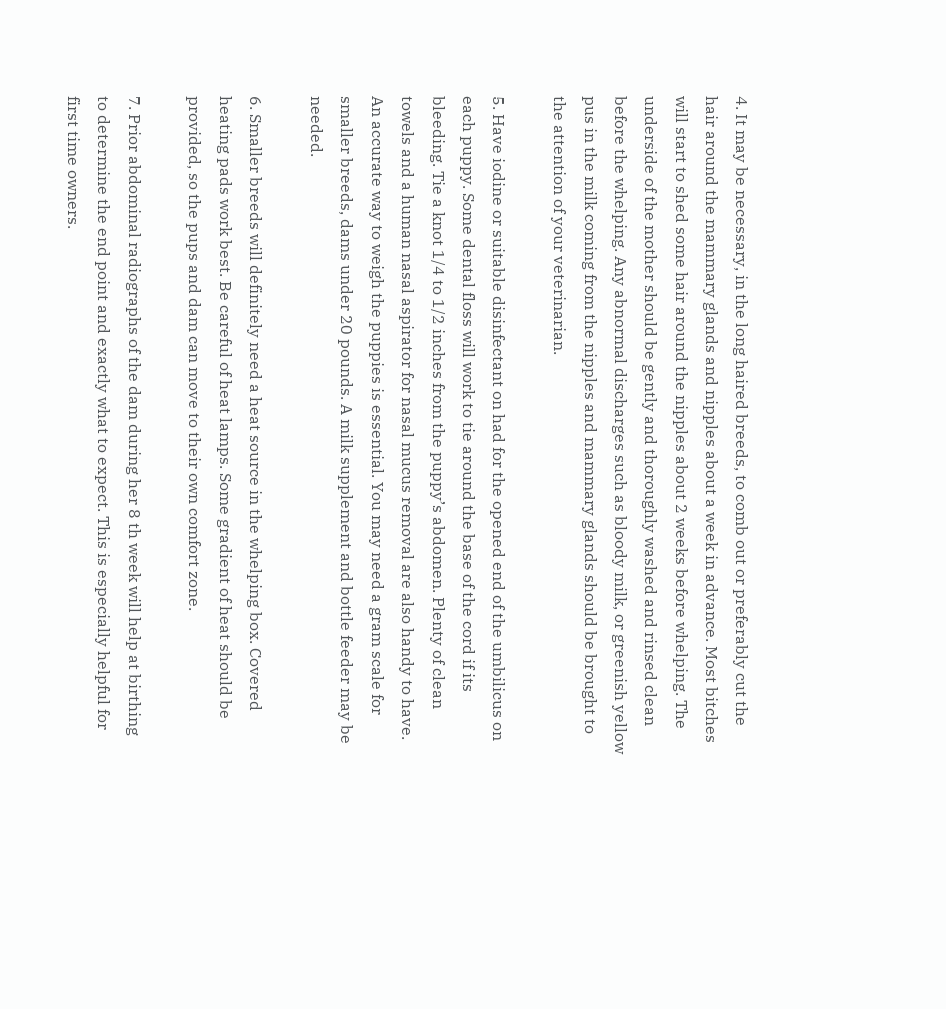4. It may be necessary, in the long haired breeds, to comb out or preferably cut the hair around the mammary glands and nipples about a week in advance. Most bitches will start to shed some hair around the nipples about 2 weeks before whelping. The underside of the mother should be gently and thoroughly washed and rinsed clean before the whelping. Any abnormal discharges such as bloody milk, or greenish yellow pus in the milk coming from the nipples and mammary glands should be brought to the attention of your veterinarian.

5. Have iodine or suitable disinfectant on had for the opened end of the umbilicus on each puppy. Some dental floss will work to tie around the base of the cord if its bleeding. Tie a knot 1/4 to 1/2 inches from the puppy’s abdomen. Plenty of clean towels and a human nasal aspirator for nasal mucus removal are also handy to have. An accurate way to weigh the puppies is essential. You may need a gram scale for smaller breeds, dams under 20 pounds. A milk supplement and bottle feeder may be needed.

6. Smaller breeds will definitely need a heat source in the whelping box. Covered heating pads work best. Be careful of heat lamps. Some gradient of heat should be provided, so the pups and dam can move to their own comfort zone.

7. Prior abdominal radiographs of the dam during her 8 th week will help at birthing to determine the end point and exactly what to expect. This is especially helpful for first time owners.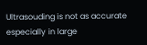Ultrasouding is not as accurate especially in large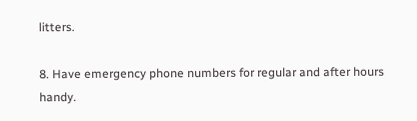litters.

8. Have emergency phone numbers for regular and after hours handy.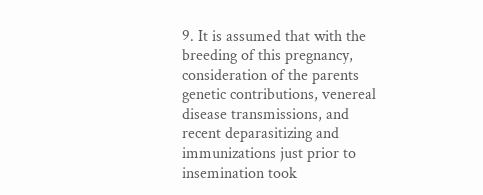9. It is assumed that with the breeding of this pregnancy, consideration of the parents genetic contributions, venereal disease transmissions, and recent deparasitizing and immunizations just prior to insemination took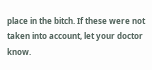place in the bitch. If these were not taken into account, let your doctor know.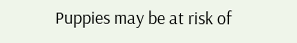Puppies may be at risk of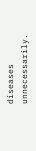diseases unnecessarily.